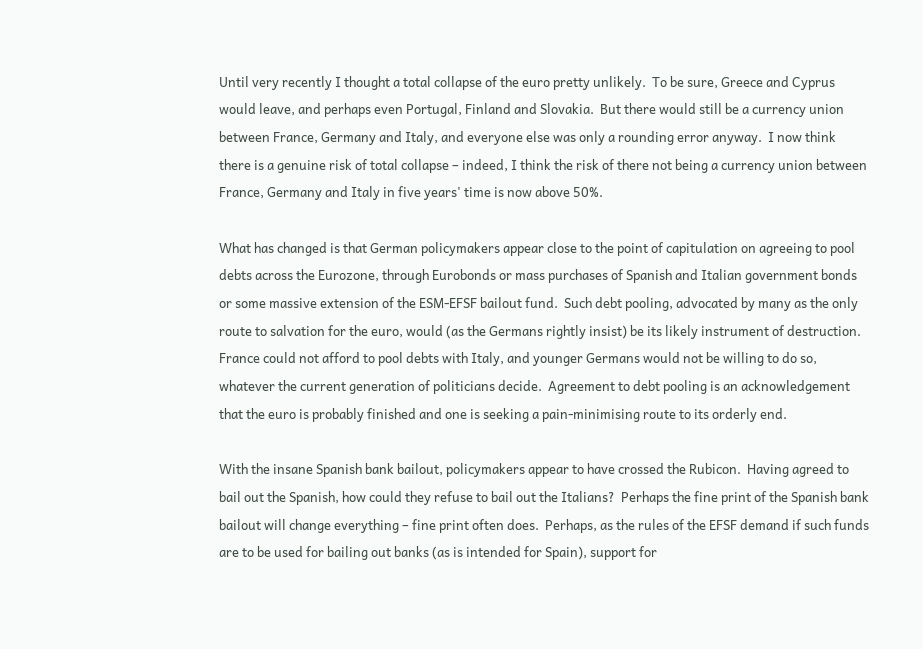Until very recently I thought a total collapse of the euro pretty unlikely.  To be sure, Greece and Cyprus would leave, and perhaps even Portugal, Finland and Slovakia.  But there would still be a currency union between France, Germany and Italy, and everyone else was only a rounding error anyway.  I now think there is a genuine risk of total collapse – indeed, I think the risk of there not being a currency union between France, Germany and Italy in five years' time is now above 50%.

What has changed is that German policymakers appear close to the point of capitulation on agreeing to pool debts across the Eurozone, through Eurobonds or mass purchases of Spanish and Italian government bonds or some massive extension of the ESM-EFSF bailout fund.  Such debt pooling, advocated by many as the only route to salvation for the euro, would (as the Germans rightly insist) be its likely instrument of destruction.  France could not afford to pool debts with Italy, and younger Germans would not be willing to do so, whatever the current generation of politicians decide.  Agreement to debt pooling is an acknowledgement that the euro is probably finished and one is seeking a pain-minimising route to its orderly end.

With the insane Spanish bank bailout, policymakers appear to have crossed the Rubicon.  Having agreed to bail out the Spanish, how could they refuse to bail out the Italians?  Perhaps the fine print of the Spanish bank bailout will change everything – fine print often does.  Perhaps, as the rules of the EFSF demand if such funds are to be used for bailing out banks (as is intended for Spain), support for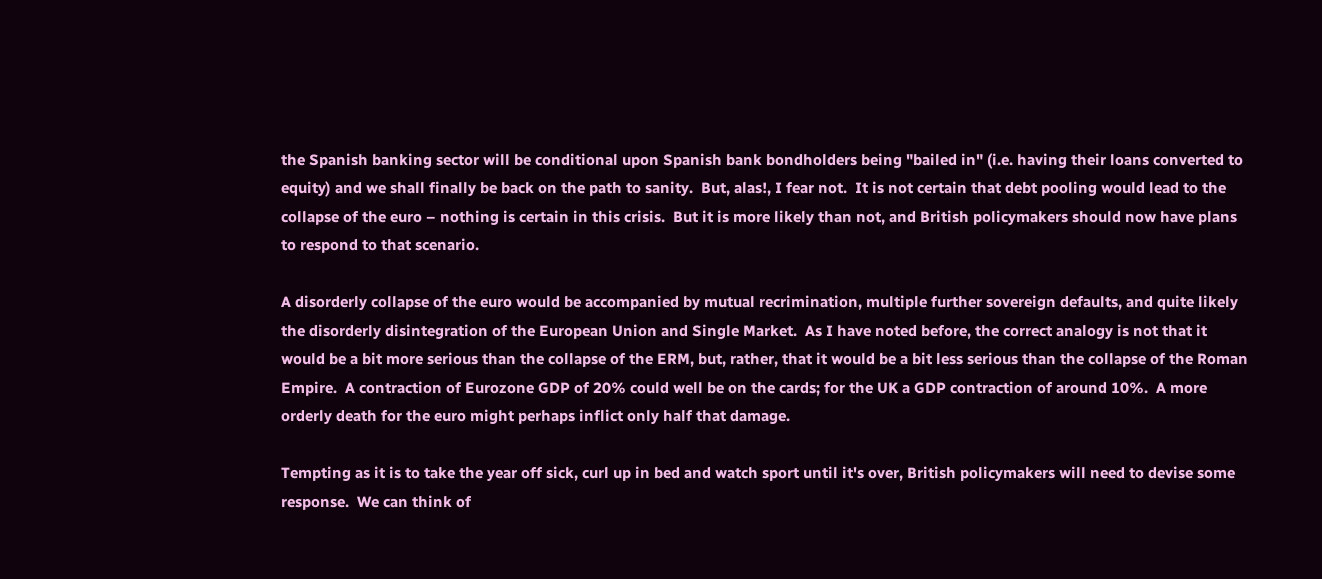the Spanish banking sector will be conditional upon Spanish bank bondholders being "bailed in" (i.e. having their loans converted to equity) and we shall finally be back on the path to sanity.  But, alas!, I fear not.  It is not certain that debt pooling would lead to the collapse of the euro – nothing is certain in this crisis.  But it is more likely than not, and British policymakers should now have plans to respond to that scenario.

A disorderly collapse of the euro would be accompanied by mutual recrimination, multiple further sovereign defaults, and quite likely the disorderly disintegration of the European Union and Single Market.  As I have noted before, the correct analogy is not that it would be a bit more serious than the collapse of the ERM, but, rather, that it would be a bit less serious than the collapse of the Roman Empire.  A contraction of Eurozone GDP of 20% could well be on the cards; for the UK a GDP contraction of around 10%.  A more orderly death for the euro might perhaps inflict only half that damage.

Tempting as it is to take the year off sick, curl up in bed and watch sport until it's over, British policymakers will need to devise some response.  We can think of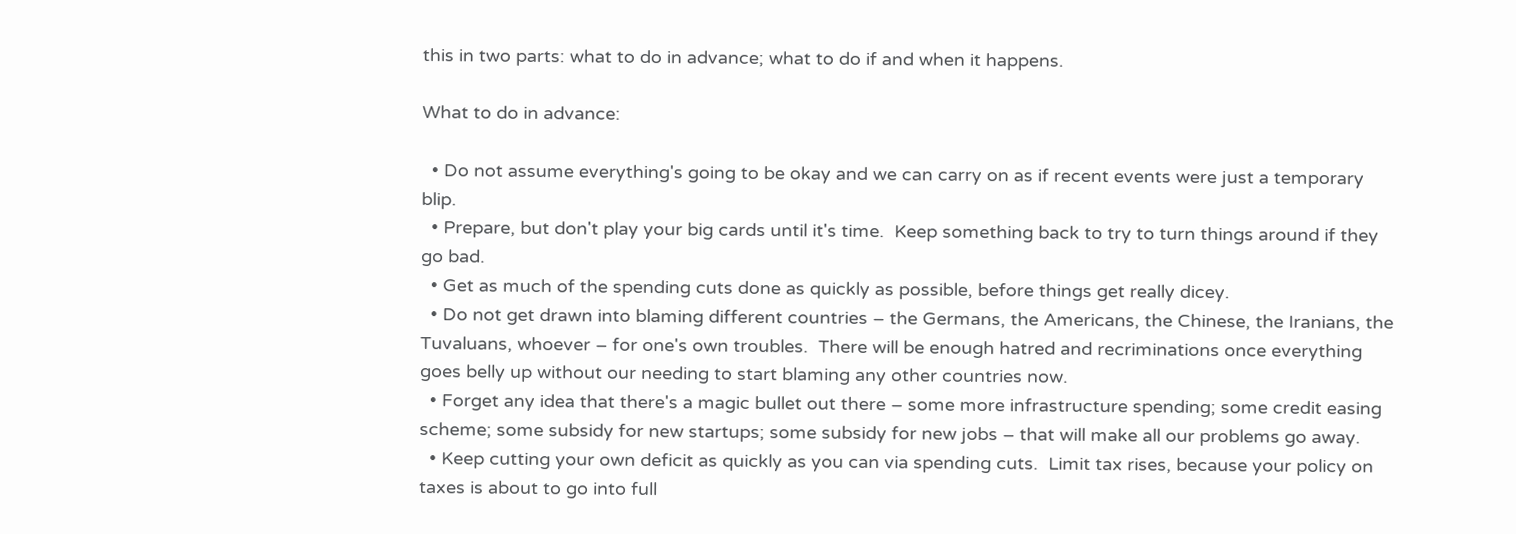this in two parts: what to do in advance; what to do if and when it happens.

What to do in advance:

  • Do not assume everything's going to be okay and we can carry on as if recent events were just a temporary blip.
  • Prepare, but don't play your big cards until it's time.  Keep something back to try to turn things around if they go bad.
  • Get as much of the spending cuts done as quickly as possible, before things get really dicey.
  • Do not get drawn into blaming different countries – the Germans, the Americans, the Chinese, the Iranians, the Tuvaluans, whoever – for one's own troubles.  There will be enough hatred and recriminations once everything goes belly up without our needing to start blaming any other countries now.
  • Forget any idea that there's a magic bullet out there – some more infrastructure spending; some credit easing scheme; some subsidy for new startups; some subsidy for new jobs – that will make all our problems go away.
  • Keep cutting your own deficit as quickly as you can via spending cuts.  Limit tax rises, because your policy on taxes is about to go into full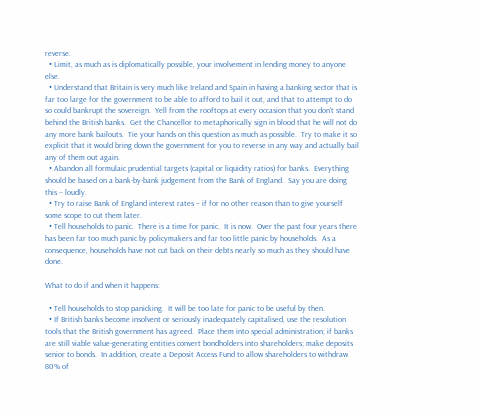reverse.
  • Limit, as much as is diplomatically possible, your involvement in lending money to anyone else.
  • Understand that Britain is very much like Ireland and Spain in having a banking sector that is far too large for the government to be able to afford to bail it out, and that to attempt to do so could bankrupt the sovereign.  Yell from the rooftops at every occasion that you don't stand behind the British banks.  Get the Chancellor to metaphorically sign in blood that he will not do any more bank bailouts.  Tie your hands on this question as much as possible.  Try to make it so explicit that it would bring down the government for you to reverse in any way and actually bail any of them out again.
  • Abandon all formulaic prudential targets (capital or liquidity ratios) for banks.  Everything should be based on a bank-by-bank judgement from the Bank of England.  Say you are doing this – loudly.
  • Try to raise Bank of England interest rates – if for no other reason than to give yourself some scope to cut them later.
  • Tell households to panic.  There is a time for panic.  It is now.  Over the past four years there has been far too much panic by policymakers and far too little panic by households.  As a consequence, households have not cut back on their debts nearly so much as they should have done.

What to do if and when it happens:

  • Tell households to stop panicking.  It will be too late for panic to be useful by then.
  • If British banks become insolvent or seriously inadequately capitalised, use the resolution tools that the British government has agreed.  Place them into special administration; if banks are still viable value-generating entities convert bondholders into shareholders; make deposits senior to bonds.  In addition, create a Deposit Access Fund to allow shareholders to withdraw 80% of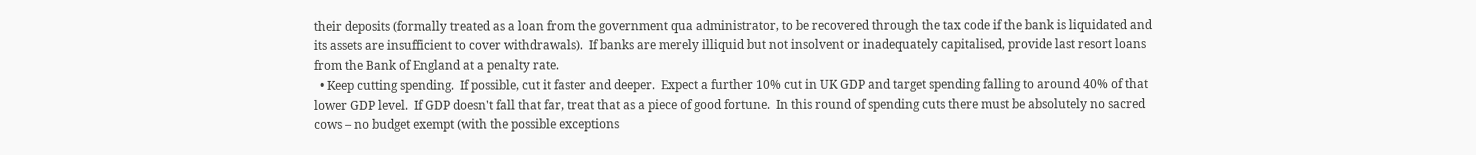their deposits (formally treated as a loan from the government qua administrator, to be recovered through the tax code if the bank is liquidated and its assets are insufficient to cover withdrawals).  If banks are merely illiquid but not insolvent or inadequately capitalised, provide last resort loans from the Bank of England at a penalty rate.
  • Keep cutting spending.  If possible, cut it faster and deeper.  Expect a further 10% cut in UK GDP and target spending falling to around 40% of that lower GDP level.  If GDP doesn't fall that far, treat that as a piece of good fortune.  In this round of spending cuts there must be absolutely no sacred cows – no budget exempt (with the possible exceptions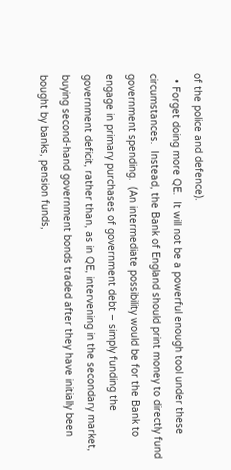of the police and defence).
  • Forget doing more QE.  It will not be a powerful enough tool under these circumstances.  Instead, the Bank of England should print money to directly fund government spending.  (An intermediate possibility would be for the Bank to engage in primary purchases of government debt – simply funding the government deficit, rather than, as in QE, intervening in the secondary market, buying second-hand government bonds traded after they have initially been bought by banks, pension funds,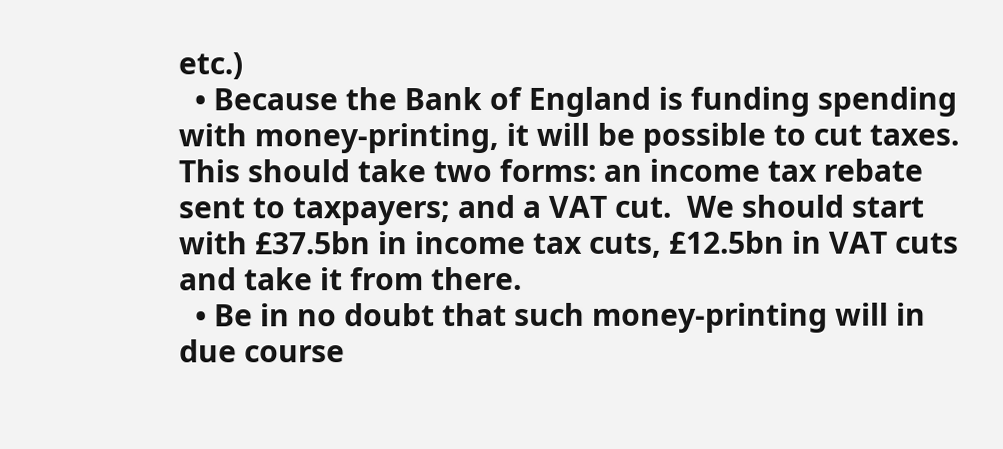etc.)
  • Because the Bank of England is funding spending with money-printing, it will be possible to cut taxes.  This should take two forms: an income tax rebate sent to taxpayers; and a VAT cut.  We should start with £37.5bn in income tax cuts, £12.5bn in VAT cuts and take it from there.
  • Be in no doubt that such money-printing will in due course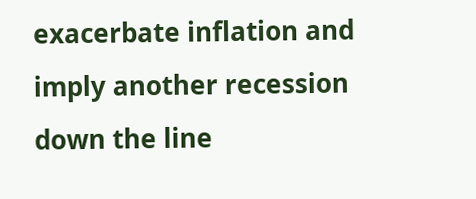exacerbate inflation and imply another recession down the line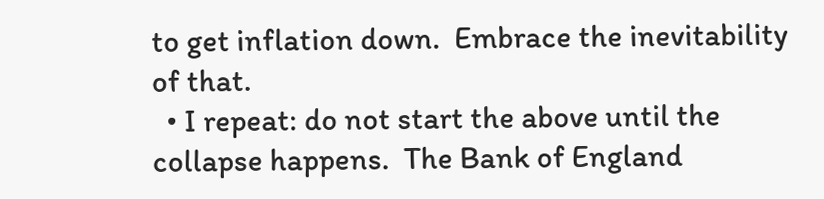to get inflation down.  Embrace the inevitability of that.
  • I repeat: do not start the above until the collapse happens.  The Bank of England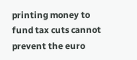printing money to fund tax cuts cannot prevent the euro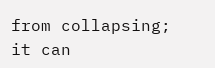from collapsing; it can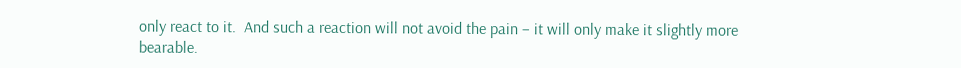only react to it.  And such a reaction will not avoid the pain – it will only make it slightly more bearable.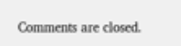Comments are closed.